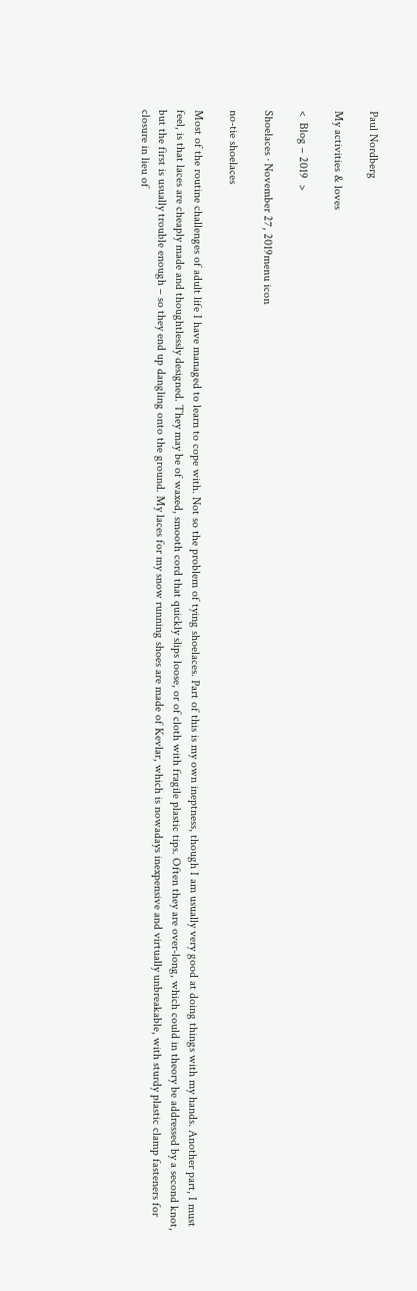Paul Nordberg

My activities & loves

<  Blog – 2019  >

Shoelaces · November 27, 2019menu icon

no-tie shoelaces

Most of the routine challenges of adult life I have managed to learn to cope with. Not so the problem of tying shoelaces. Part of this is my own ineptness, though I am usually very good at doing things with my hands. Another part, I must feel, is that laces are cheaply made and thoughtlessly designed. They may be of waxed, smooth cord that quickly slips loose, or of cloth with fragile plastic tips. Often they are over-long, which could in theory be addressed by a second knot, but the first is usually trouble enough – so they end up dangling onto the ground. My laces for my snow running shoes are made of Kevlar, which is nowadays inexpensive and virtually unbreakable, with sturdy plastic clamp fasteners for closure in lieu of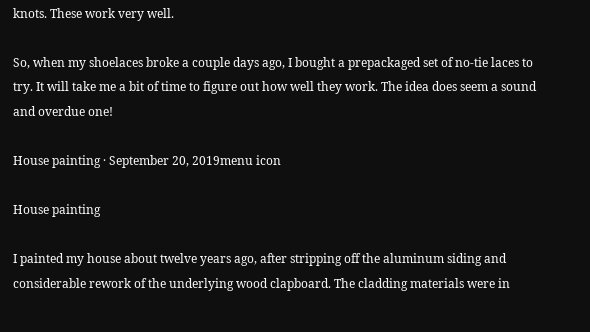knots. These work very well.

So, when my shoelaces broke a couple days ago, I bought a prepackaged set of no-tie laces to try. It will take me a bit of time to figure out how well they work. The idea does seem a sound and overdue one!

House painting · September 20, 2019menu icon

House painting

I painted my house about twelve years ago, after stripping off the aluminum siding and considerable rework of the underlying wood clapboard. The cladding materials were in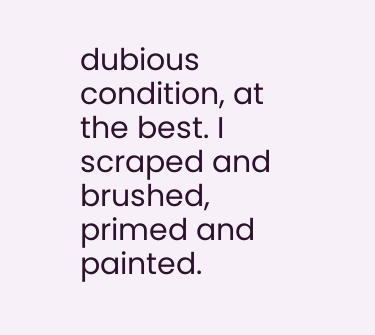dubious condition, at the best. I scraped and brushed, primed and painted.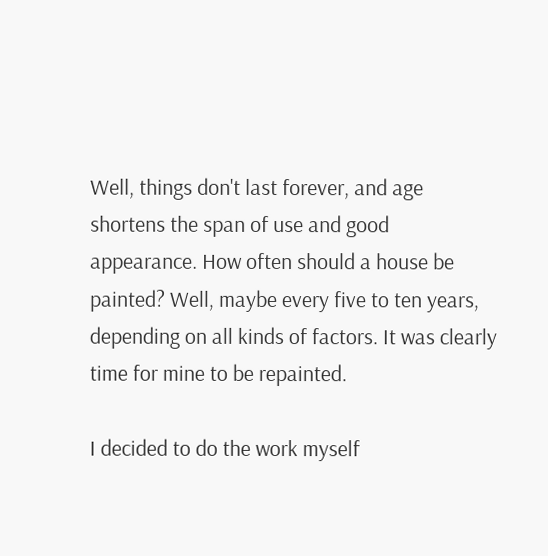Well, things don't last forever, and age shortens the span of use and good appearance. How often should a house be painted? Well, maybe every five to ten years, depending on all kinds of factors. It was clearly time for mine to be repainted.

I decided to do the work myself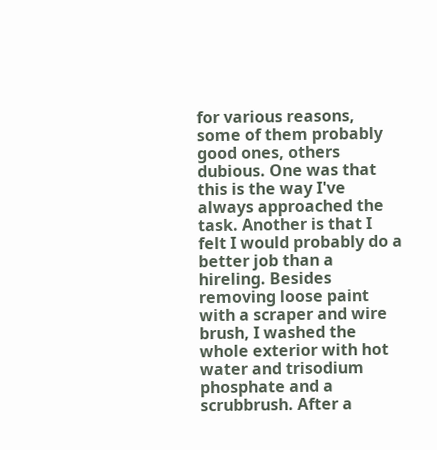for various reasons, some of them probably good ones, others dubious. One was that this is the way I've always approached the task. Another is that I felt I would probably do a better job than a hireling. Besides removing loose paint with a scraper and wire brush, I washed the whole exterior with hot water and trisodium phosphate and a scrubbrush. After a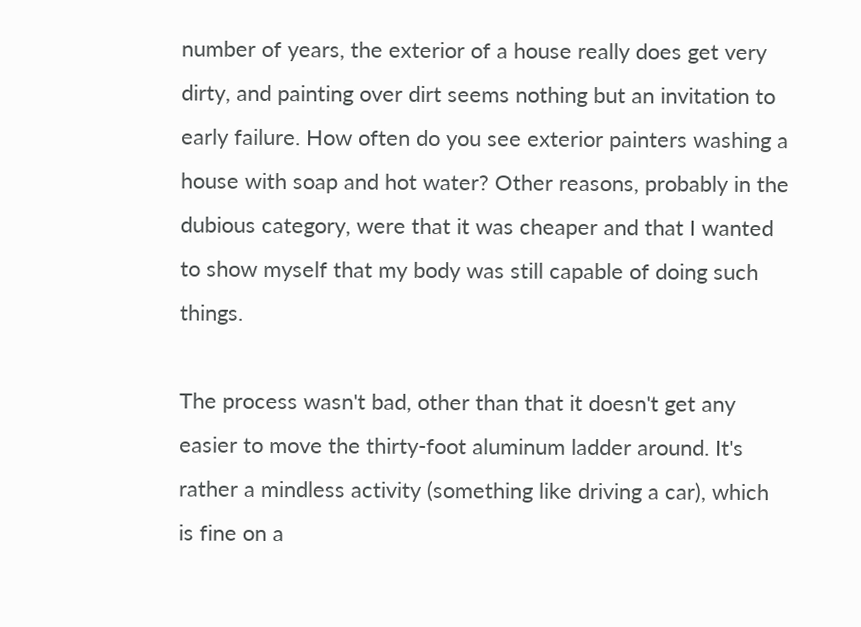number of years, the exterior of a house really does get very dirty, and painting over dirt seems nothing but an invitation to early failure. How often do you see exterior painters washing a house with soap and hot water? Other reasons, probably in the dubious category, were that it was cheaper and that I wanted to show myself that my body was still capable of doing such things.

The process wasn't bad, other than that it doesn't get any easier to move the thirty-foot aluminum ladder around. It's rather a mindless activity (something like driving a car), which is fine on a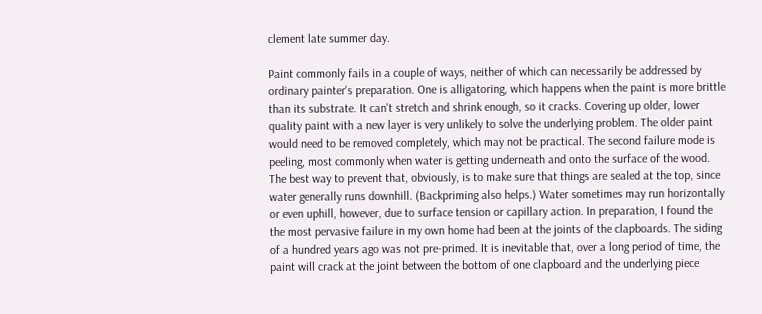clement late summer day.

Paint commonly fails in a couple of ways, neither of which can necessarily be addressed by ordinary painter's preparation. One is alligatoring, which happens when the paint is more brittle than its substrate. It can't stretch and shrink enough, so it cracks. Covering up older, lower quality paint with a new layer is very unlikely to solve the underlying problem. The older paint would need to be removed completely, which may not be practical. The second failure mode is peeling, most commonly when water is getting underneath and onto the surface of the wood. The best way to prevent that, obviously, is to make sure that things are sealed at the top, since water generally runs downhill. (Backpriming also helps.) Water sometimes may run horizontally or even uphill, however, due to surface tension or capillary action. In preparation, I found the the most pervasive failure in my own home had been at the joints of the clapboards. The siding of a hundred years ago was not pre-primed. It is inevitable that, over a long period of time, the paint will crack at the joint between the bottom of one clapboard and the underlying piece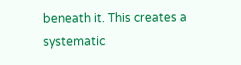beneath it. This creates a systematic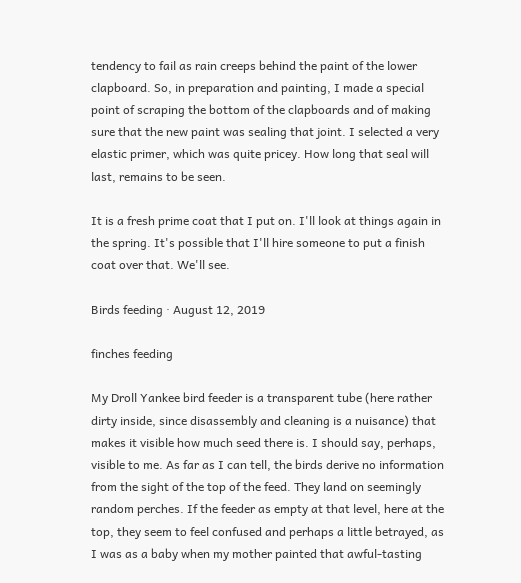tendency to fail as rain creeps behind the paint of the lower clapboard. So, in preparation and painting, I made a special point of scraping the bottom of the clapboards and of making sure that the new paint was sealing that joint. I selected a very elastic primer, which was quite pricey. How long that seal will last, remains to be seen.

It is a fresh prime coat that I put on. I'll look at things again in the spring. It's possible that I'll hire someone to put a finish coat over that. We'll see.

Birds feeding · August 12, 2019

finches feeding

My Droll Yankee bird feeder is a transparent tube (here rather dirty inside, since disassembly and cleaning is a nuisance) that makes it visible how much seed there is. I should say, perhaps, visible to me. As far as I can tell, the birds derive no information from the sight of the top of the feed. They land on seemingly random perches. If the feeder as empty at that level, here at the top, they seem to feel confused and perhaps a little betrayed, as I was as a baby when my mother painted that awful-tasting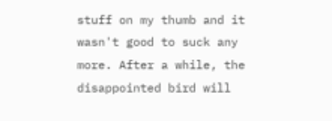stuff on my thumb and it wasn't good to suck any more. After a while, the disappointed bird will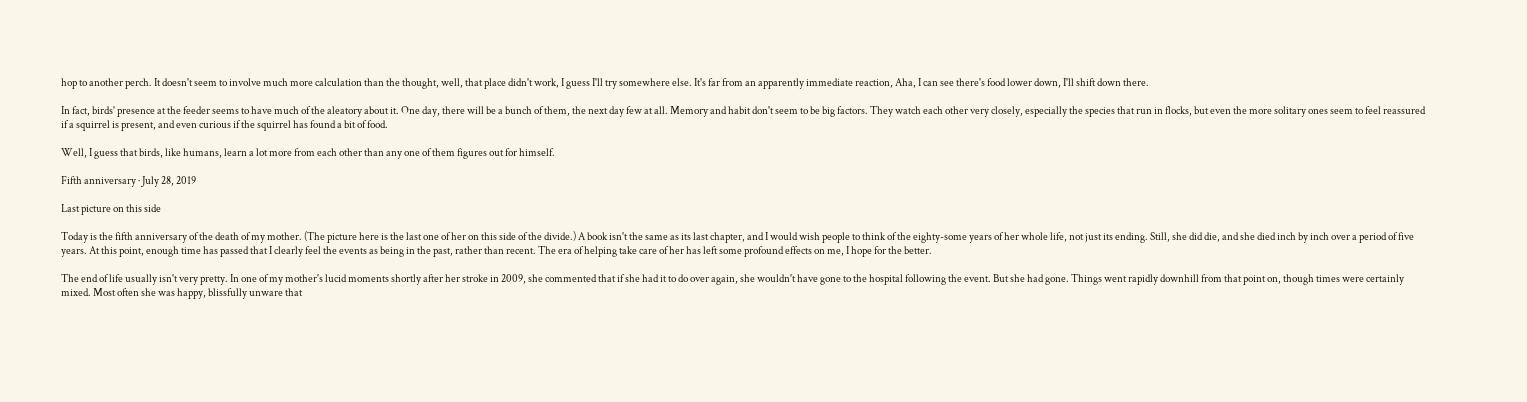hop to another perch. It doesn't seem to involve much more calculation than the thought, well, that place didn't work, I guess I'll try somewhere else. It's far from an apparently immediate reaction, Aha, I can see there's food lower down, I'll shift down there.

In fact, birds' presence at the feeder seems to have much of the aleatory about it. One day, there will be a bunch of them, the next day few at all. Memory and habit don't seem to be big factors. They watch each other very closely, especially the species that run in flocks, but even the more solitary ones seem to feel reassured if a squirrel is present, and even curious if the squirrel has found a bit of food.

Well, I guess that birds, like humans, learn a lot more from each other than any one of them figures out for himself.

Fifth anniversary · July 28, 2019

Last picture on this side

Today is the fifth anniversary of the death of my mother. (The picture here is the last one of her on this side of the divide.) A book isn't the same as its last chapter, and I would wish people to think of the eighty-some years of her whole life, not just its ending. Still, she did die, and she died inch by inch over a period of five years. At this point, enough time has passed that I clearly feel the events as being in the past, rather than recent. The era of helping take care of her has left some profound effects on me, I hope for the better.

The end of life usually isn't very pretty. In one of my mother's lucid moments shortly after her stroke in 2009, she commented that if she had it to do over again, she wouldn't have gone to the hospital following the event. But she had gone. Things went rapidly downhill from that point on, though times were certainly mixed. Most often she was happy, blissfully unware that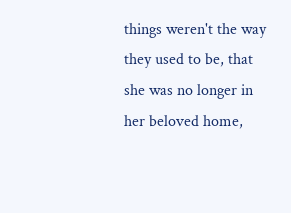things weren't the way they used to be, that she was no longer in her beloved home,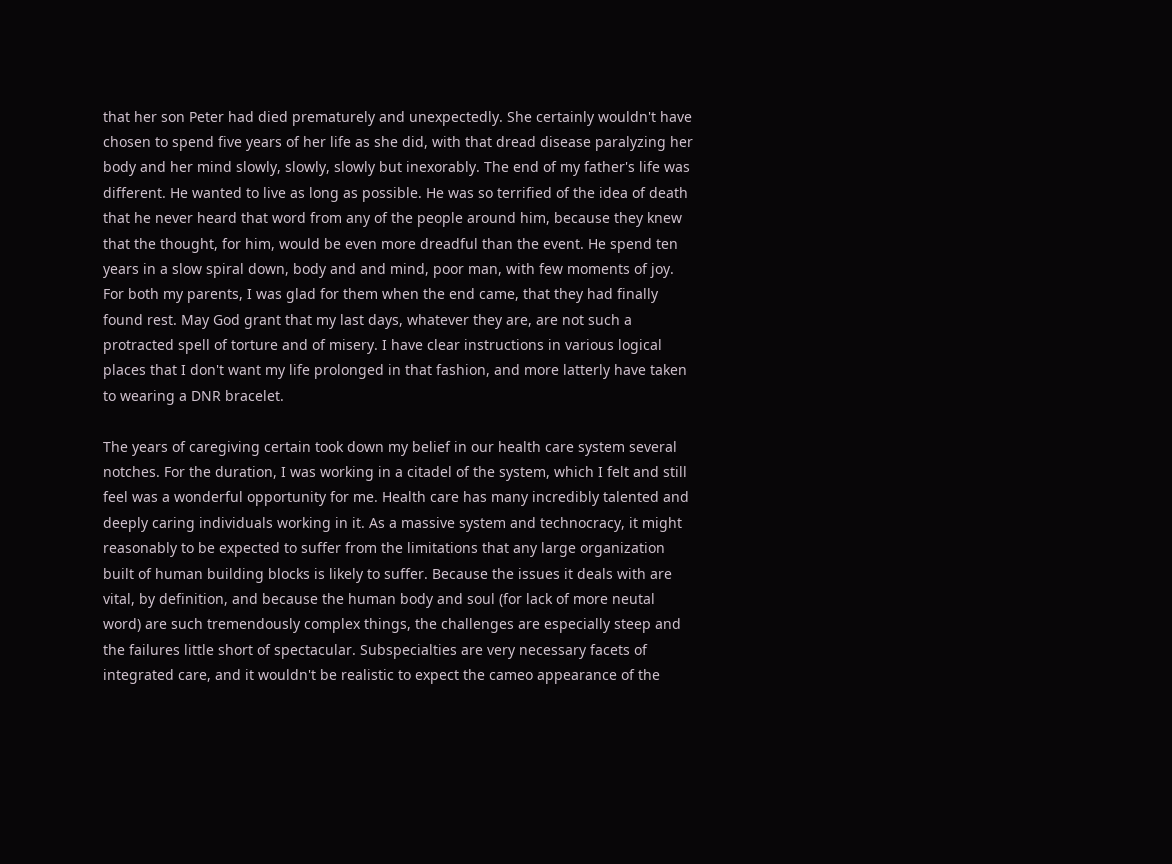that her son Peter had died prematurely and unexpectedly. She certainly wouldn't have chosen to spend five years of her life as she did, with that dread disease paralyzing her body and her mind slowly, slowly, slowly but inexorably. The end of my father's life was different. He wanted to live as long as possible. He was so terrified of the idea of death that he never heard that word from any of the people around him, because they knew that the thought, for him, would be even more dreadful than the event. He spend ten years in a slow spiral down, body and and mind, poor man, with few moments of joy. For both my parents, I was glad for them when the end came, that they had finally found rest. May God grant that my last days, whatever they are, are not such a protracted spell of torture and of misery. I have clear instructions in various logical places that I don't want my life prolonged in that fashion, and more latterly have taken to wearing a DNR bracelet.

The years of caregiving certain took down my belief in our health care system several notches. For the duration, I was working in a citadel of the system, which I felt and still feel was a wonderful opportunity for me. Health care has many incredibly talented and deeply caring individuals working in it. As a massive system and technocracy, it might reasonably to be expected to suffer from the limitations that any large organization built of human building blocks is likely to suffer. Because the issues it deals with are vital, by definition, and because the human body and soul (for lack of more neutal word) are such tremendously complex things, the challenges are especially steep and the failures little short of spectacular. Subspecialties are very necessary facets of integrated care, and it wouldn't be realistic to expect the cameo appearance of the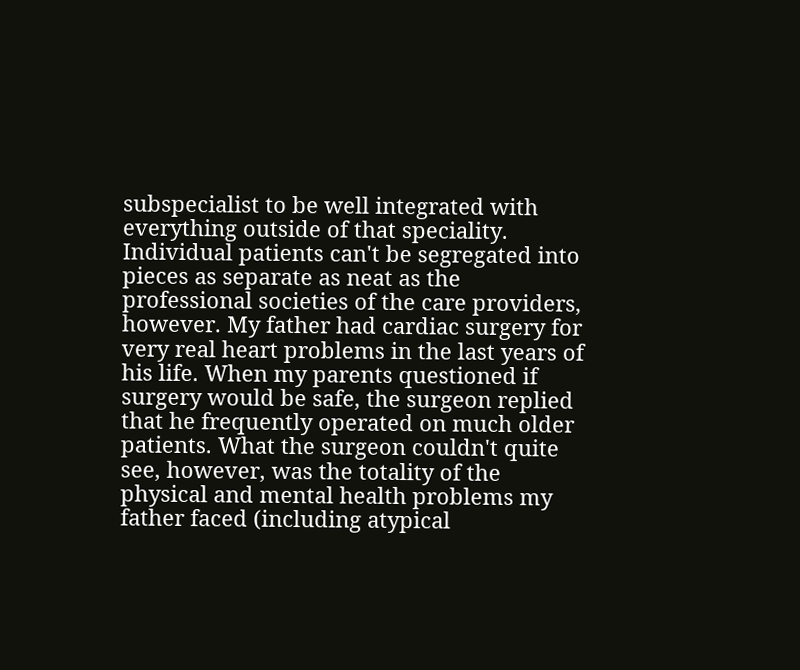subspecialist to be well integrated with everything outside of that speciality. Individual patients can't be segregated into pieces as separate as neat as the professional societies of the care providers, however. My father had cardiac surgery for very real heart problems in the last years of his life. When my parents questioned if surgery would be safe, the surgeon replied that he frequently operated on much older patients. What the surgeon couldn't quite see, however, was the totality of the physical and mental health problems my father faced (including atypical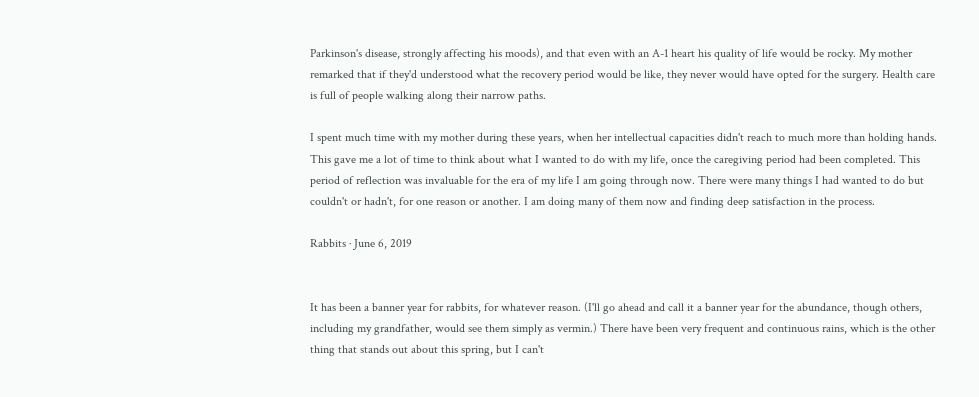Parkinson's disease, strongly affecting his moods), and that even with an A-1 heart his quality of life would be rocky. My mother remarked that if they'd understood what the recovery period would be like, they never would have opted for the surgery. Health care is full of people walking along their narrow paths.

I spent much time with my mother during these years, when her intellectual capacities didn't reach to much more than holding hands. This gave me a lot of time to think about what I wanted to do with my life, once the caregiving period had been completed. This period of reflection was invaluable for the era of my life I am going through now. There were many things I had wanted to do but couldn't or hadn't, for one reason or another. I am doing many of them now and finding deep satisfaction in the process.

Rabbits · June 6, 2019


It has been a banner year for rabbits, for whatever reason. (I'll go ahead and call it a banner year for the abundance, though others, including my grandfather, would see them simply as vermin.) There have been very frequent and continuous rains, which is the other thing that stands out about this spring, but I can't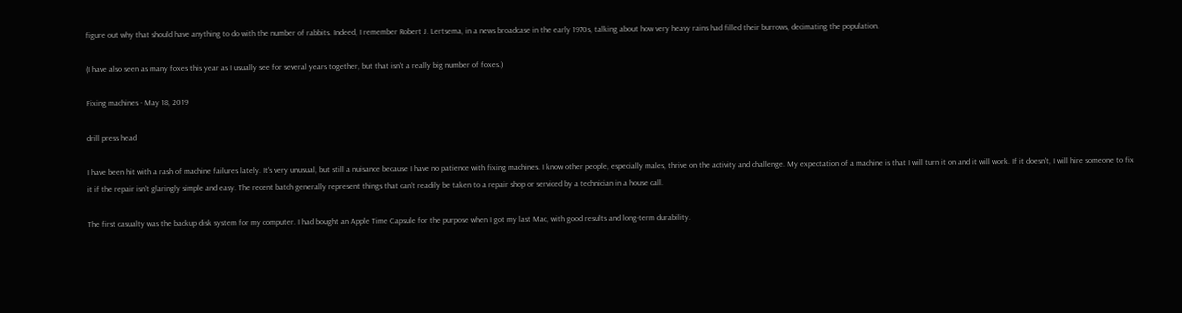figure out why that should have anything to do with the number of rabbits. Indeed, I remember Robert J. Lertsema, in a news broadcase in the early 1970s, talking about how very heavy rains had filled their burrows, decimating the population.

(I have also seen as many foxes this year as I usually see for several years together, but that isn't a really big number of foxes.)

Fixing machines · May 18, 2019

drill press head

I have been hit with a rash of machine failures lately. It's very unusual, but still a nuisance because I have no patience with fixing machines. I know other people, especially males, thrive on the activity and challenge. My expectation of a machine is that I will turn it on and it will work. If it doesn't, I will hire someone to fix it if the repair isn't glaringly simple and easy. The recent batch generally represent things that can't readily be taken to a repair shop or serviced by a technician in a house call.

The first casualty was the backup disk system for my computer. I had bought an Apple Time Capsule for the purpose when I got my last Mac, with good results and long-term durability.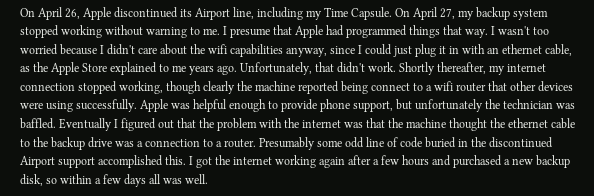On April 26, Apple discontinued its Airport line, including my Time Capsule. On April 27, my backup system stopped working without warning to me. I presume that Apple had programmed things that way. I wasn't too worried because I didn't care about the wifi capabilities anyway, since I could just plug it in with an ethernet cable, as the Apple Store explained to me years ago. Unfortunately, that didn't work. Shortly thereafter, my internet connection stopped working, though clearly the machine reported being connect to a wifi router that other devices were using successfully. Apple was helpful enough to provide phone support, but unfortunately the technician was baffled. Eventually I figured out that the problem with the internet was that the machine thought the ethernet cable to the backup drive was a connection to a router. Presumably some odd line of code buried in the discontinued Airport support accomplished this. I got the internet working again after a few hours and purchased a new backup disk, so within a few days all was well.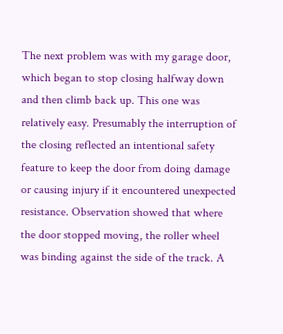The next problem was with my garage door, which began to stop closing halfway down and then climb back up. This one was relatively easy. Presumably the interruption of the closing reflected an intentional safety feature to keep the door from doing damage or causing injury if it encountered unexpected resistance. Observation showed that where the door stopped moving, the roller wheel was binding against the side of the track. A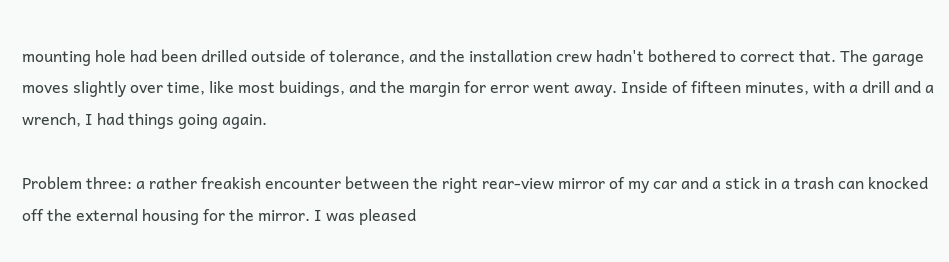mounting hole had been drilled outside of tolerance, and the installation crew hadn't bothered to correct that. The garage moves slightly over time, like most buidings, and the margin for error went away. Inside of fifteen minutes, with a drill and a wrench, I had things going again.

Problem three: a rather freakish encounter between the right rear-view mirror of my car and a stick in a trash can knocked off the external housing for the mirror. I was pleased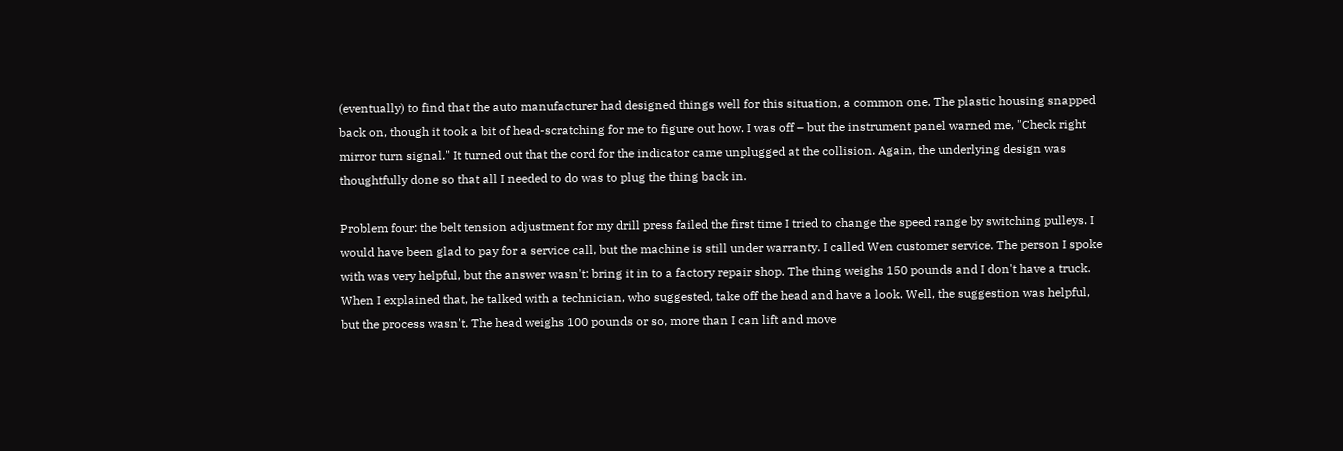(eventually) to find that the auto manufacturer had designed things well for this situation, a common one. The plastic housing snapped back on, though it took a bit of head-scratching for me to figure out how. I was off – but the instrument panel warned me, "Check right mirror turn signal." It turned out that the cord for the indicator came unplugged at the collision. Again, the underlying design was thoughtfully done so that all I needed to do was to plug the thing back in.

Problem four: the belt tension adjustment for my drill press failed the first time I tried to change the speed range by switching pulleys. I would have been glad to pay for a service call, but the machine is still under warranty. I called Wen customer service. The person I spoke with was very helpful, but the answer wasn't: bring it in to a factory repair shop. The thing weighs 150 pounds and I don't have a truck. When I explained that, he talked with a technician, who suggested, take off the head and have a look. Well, the suggestion was helpful, but the process wasn't. The head weighs 100 pounds or so, more than I can lift and move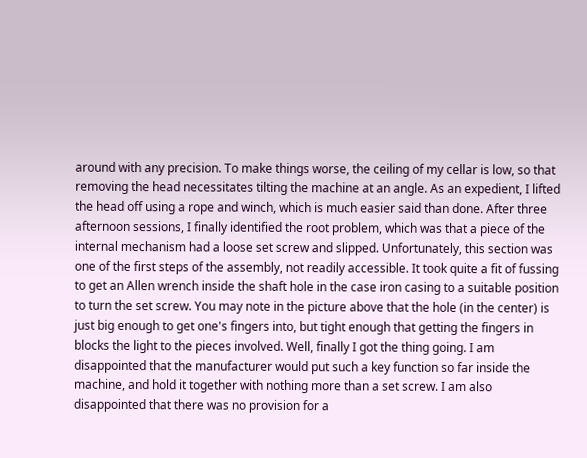around with any precision. To make things worse, the ceiling of my cellar is low, so that removing the head necessitates tilting the machine at an angle. As an expedient, I lifted the head off using a rope and winch, which is much easier said than done. After three afternoon sessions, I finally identified the root problem, which was that a piece of the internal mechanism had a loose set screw and slipped. Unfortunately, this section was one of the first steps of the assembly, not readily accessible. It took quite a fit of fussing to get an Allen wrench inside the shaft hole in the case iron casing to a suitable position to turn the set screw. You may note in the picture above that the hole (in the center) is just big enough to get one's fingers into, but tight enough that getting the fingers in blocks the light to the pieces involved. Well, finally I got the thing going. I am disappointed that the manufacturer would put such a key function so far inside the machine, and hold it together with nothing more than a set screw. I am also disappointed that there was no provision for a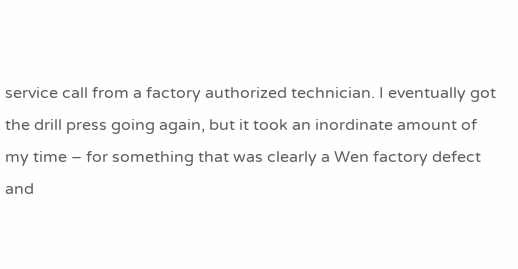service call from a factory authorized technician. I eventually got the drill press going again, but it took an inordinate amount of my time – for something that was clearly a Wen factory defect and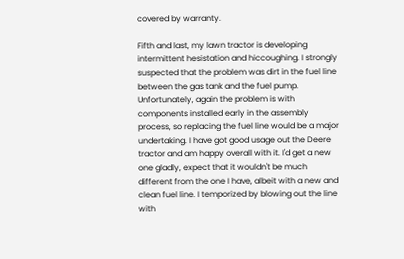covered by warranty.

Fifth and last, my lawn tractor is developing intermittent hesistation and hiccoughing. I strongly suspected that the problem was dirt in the fuel line between the gas tank and the fuel pump. Unfortunately, again the problem is with components installed early in the assembly process, so replacing the fuel line would be a major undertaking. I have got good usage out the Deere tractor and am happy overall with it. I'd get a new one gladly, expect that it wouldn't be much different from the one I have, albeit with a new and clean fuel line. I temporized by blowing out the line with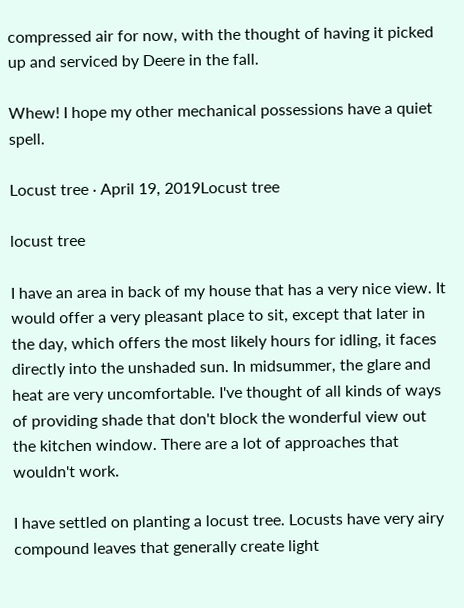compressed air for now, with the thought of having it picked up and serviced by Deere in the fall.

Whew! I hope my other mechanical possessions have a quiet spell.

Locust tree · April 19, 2019Locust tree

locust tree

I have an area in back of my house that has a very nice view. It would offer a very pleasant place to sit, except that later in the day, which offers the most likely hours for idling, it faces directly into the unshaded sun. In midsummer, the glare and heat are very uncomfortable. I've thought of all kinds of ways of providing shade that don't block the wonderful view out the kitchen window. There are a lot of approaches that wouldn't work.

I have settled on planting a locust tree. Locusts have very airy compound leaves that generally create light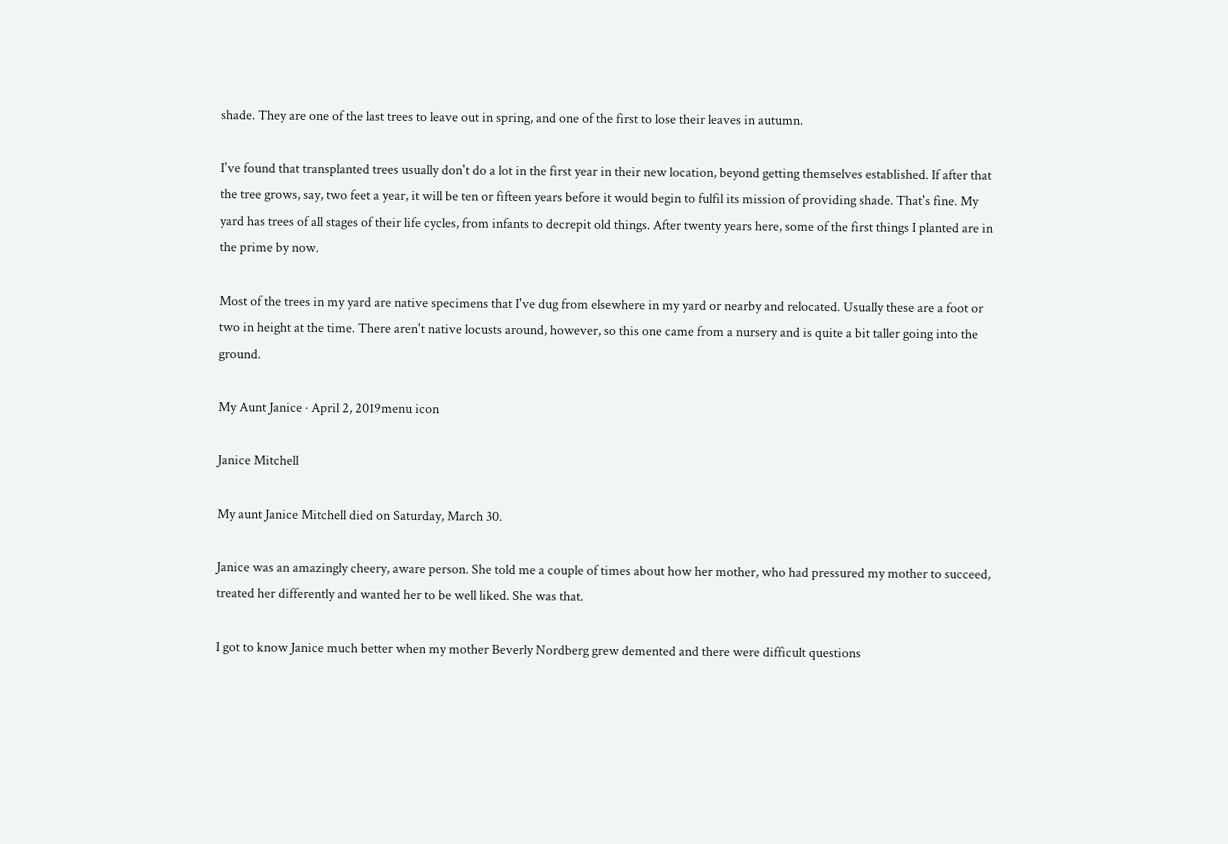shade. They are one of the last trees to leave out in spring, and one of the first to lose their leaves in autumn.

I've found that transplanted trees usually don't do a lot in the first year in their new location, beyond getting themselves established. If after that the tree grows, say, two feet a year, it will be ten or fifteen years before it would begin to fulfil its mission of providing shade. That's fine. My yard has trees of all stages of their life cycles, from infants to decrepit old things. After twenty years here, some of the first things I planted are in the prime by now.

Most of the trees in my yard are native specimens that I've dug from elsewhere in my yard or nearby and relocated. Usually these are a foot or two in height at the time. There aren't native locusts around, however, so this one came from a nursery and is quite a bit taller going into the ground.

My Aunt Janice · April 2, 2019menu icon

Janice Mitchell

My aunt Janice Mitchell died on Saturday, March 30.

Janice was an amazingly cheery, aware person. She told me a couple of times about how her mother, who had pressured my mother to succeed, treated her differently and wanted her to be well liked. She was that.

I got to know Janice much better when my mother Beverly Nordberg grew demented and there were difficult questions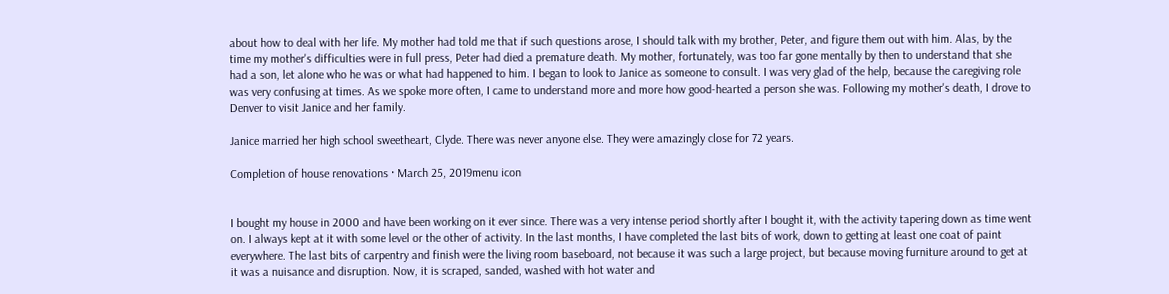about how to deal with her life. My mother had told me that if such questions arose, I should talk with my brother, Peter, and figure them out with him. Alas, by the time my mother's difficulties were in full press, Peter had died a premature death. My mother, fortunately, was too far gone mentally by then to understand that she had a son, let alone who he was or what had happened to him. I began to look to Janice as someone to consult. I was very glad of the help, because the caregiving role was very confusing at times. As we spoke more often, I came to understand more and more how good-hearted a person she was. Following my mother's death, I drove to Denver to visit Janice and her family.

Janice married her high school sweetheart, Clyde. There was never anyone else. They were amazingly close for 72 years.

Completion of house renovations · March 25, 2019menu icon


I bought my house in 2000 and have been working on it ever since. There was a very intense period shortly after I bought it, with the activity tapering down as time went on. I always kept at it with some level or the other of activity. In the last months, I have completed the last bits of work, down to getting at least one coat of paint everywhere. The last bits of carpentry and finish were the living room baseboard, not because it was such a large project, but because moving furniture around to get at it was a nuisance and disruption. Now, it is scraped, sanded, washed with hot water and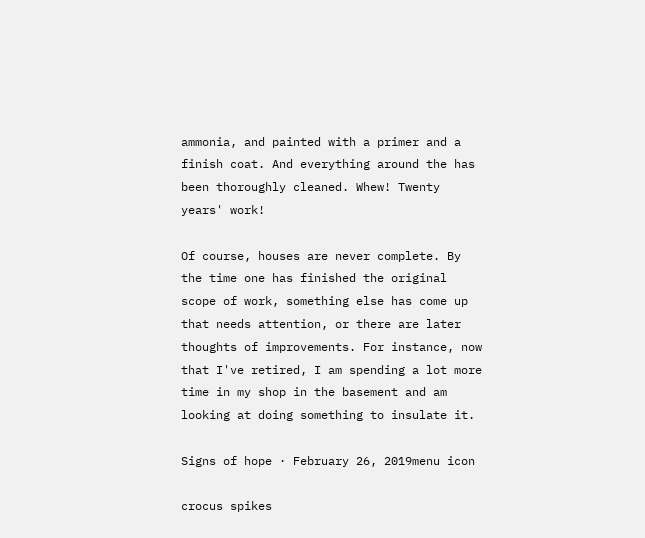ammonia, and painted with a primer and a finish coat. And everything around the has been thoroughly cleaned. Whew! Twenty years' work!

Of course, houses are never complete. By the time one has finished the original scope of work, something else has come up that needs attention, or there are later thoughts of improvements. For instance, now that I've retired, I am spending a lot more time in my shop in the basement and am looking at doing something to insulate it.

Signs of hope · February 26, 2019menu icon

crocus spikes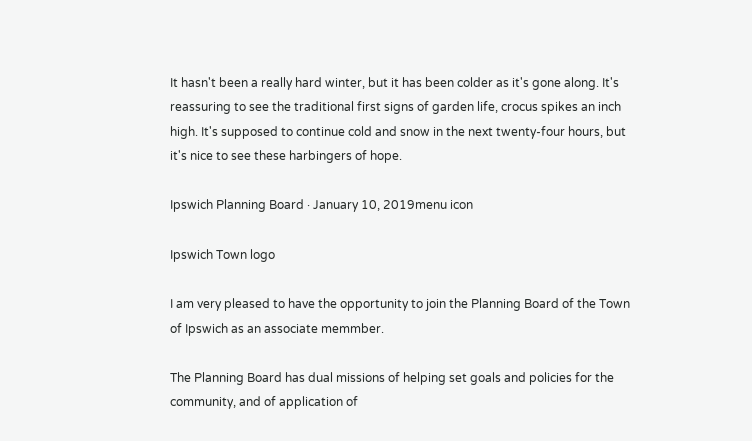It hasn't been a really hard winter, but it has been colder as it's gone along. It's reassuring to see the traditional first signs of garden life, crocus spikes an inch high. It's supposed to continue cold and snow in the next twenty-four hours, but it's nice to see these harbingers of hope.

Ipswich Planning Board · January 10, 2019menu icon

Ipswich Town logo

I am very pleased to have the opportunity to join the Planning Board of the Town of Ipswich as an associate memmber.

The Planning Board has dual missions of helping set goals and policies for the community, and of application of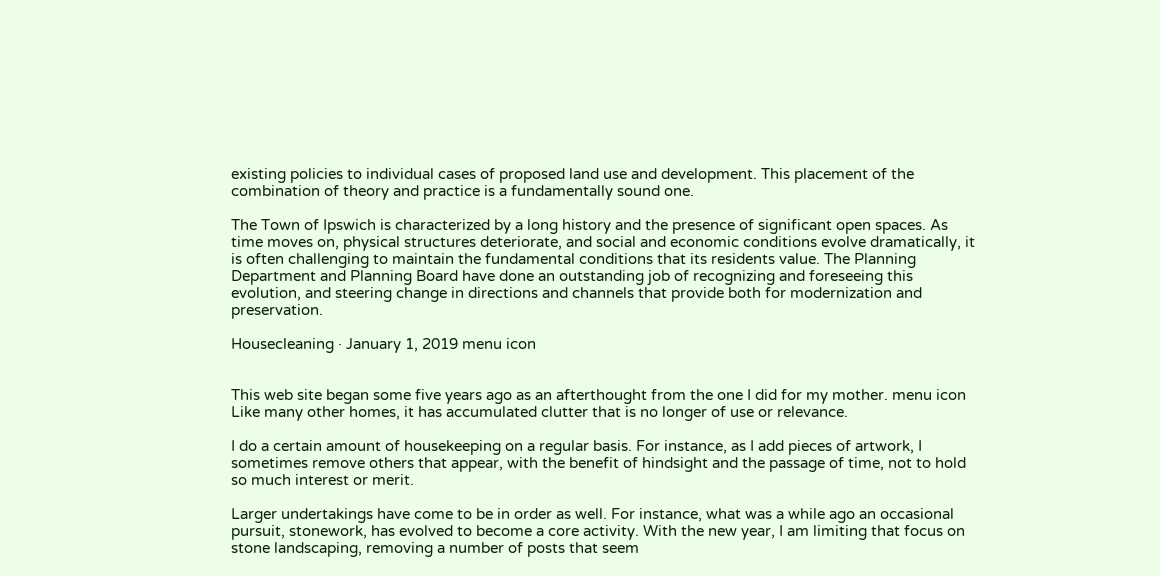existing policies to individual cases of proposed land use and development. This placement of the combination of theory and practice is a fundamentally sound one.

The Town of Ipswich is characterized by a long history and the presence of significant open spaces. As time moves on, physical structures deteriorate, and social and economic conditions evolve dramatically, it is often challenging to maintain the fundamental conditions that its residents value. The Planning Department and Planning Board have done an outstanding job of recognizing and foreseeing this evolution, and steering change in directions and channels that provide both for modernization and preservation.

Housecleaning · January 1, 2019 menu icon


This web site began some five years ago as an afterthought from the one I did for my mother. menu icon Like many other homes, it has accumulated clutter that is no longer of use or relevance.

I do a certain amount of housekeeping on a regular basis. For instance, as I add pieces of artwork, I sometimes remove others that appear, with the benefit of hindsight and the passage of time, not to hold so much interest or merit.

Larger undertakings have come to be in order as well. For instance, what was a while ago an occasional pursuit, stonework, has evolved to become a core activity. With the new year, I am limiting that focus on stone landscaping, removing a number of posts that seem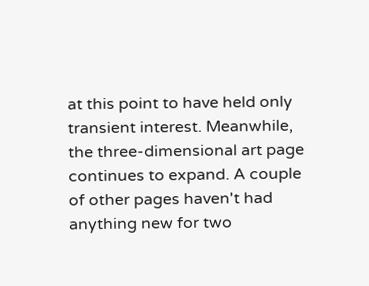at this point to have held only transient interest. Meanwhile, the three-dimensional art page continues to expand. A couple of other pages haven't had anything new for two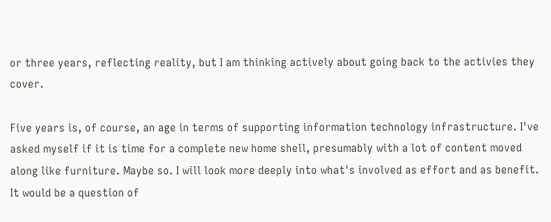or three years, reflecting reality, but I am thinking actively about going back to the activies they cover.

Five years is, of course, an age in terms of supporting information technology infrastructure. I've asked myself if it is time for a complete new home shell, presumably with a lot of content moved along like furniture. Maybe so. I will look more deeply into what's involved as effort and as benefit. It would be a question of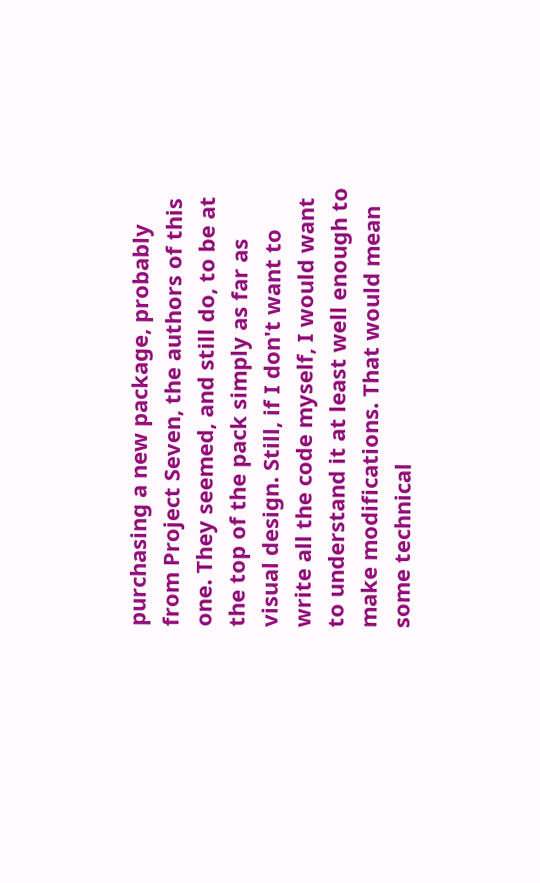purchasing a new package, probably from Project Seven, the authors of this one. They seemed, and still do, to be at the top of the pack simply as far as visual design. Still, if I don't want to write all the code myself, I would want to understand it at least well enough to make modifications. That would mean some technical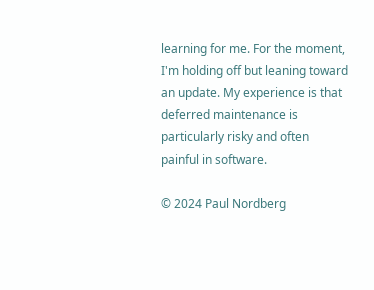learning for me. For the moment, I'm holding off but leaning toward an update. My experience is that deferred maintenance is particularly risky and often painful in software.

© 2024 Paul Nordberg